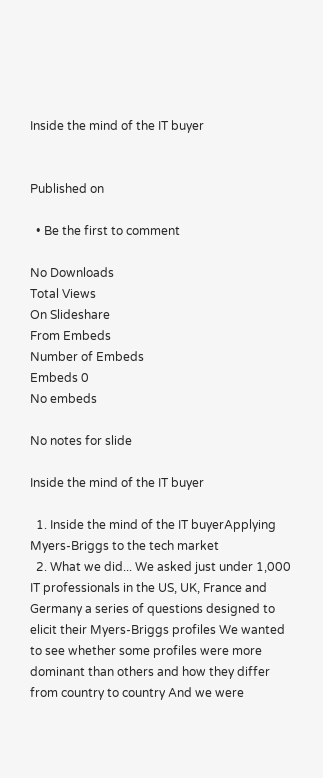Inside the mind of the IT buyer


Published on

  • Be the first to comment

No Downloads
Total Views
On Slideshare
From Embeds
Number of Embeds
Embeds 0
No embeds

No notes for slide

Inside the mind of the IT buyer

  1. Inside the mind of the IT buyerApplying Myers-Briggs to the tech market
  2. What we did... We asked just under 1,000 IT professionals in the US, UK, France and Germany a series of questions designed to elicit their Myers-Briggs profiles We wanted to see whether some profiles were more dominant than others and how they differ from country to country And we were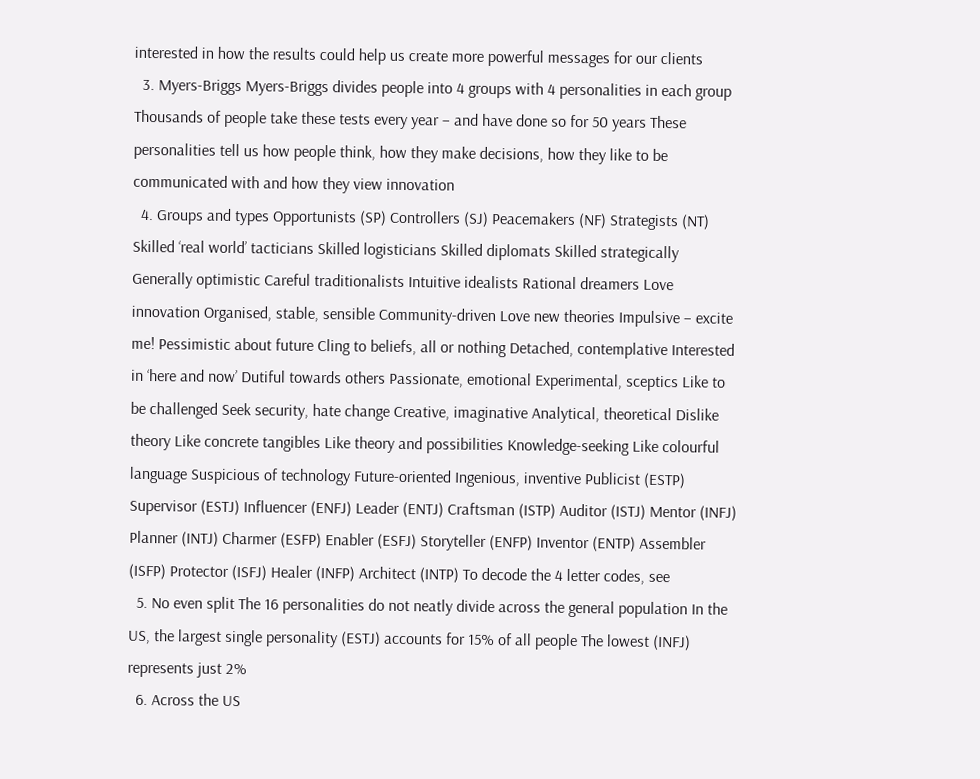interested in how the results could help us create more powerful messages for our clients
  3. Myers-Briggs Myers-Briggs divides people into 4 groups with 4 personalities in each group Thousands of people take these tests every year – and have done so for 50 years These personalities tell us how people think, how they make decisions, how they like to be communicated with and how they view innovation
  4. Groups and types Opportunists (SP) Controllers (SJ) Peacemakers (NF) Strategists (NT) Skilled ‘real world’ tacticians Skilled logisticians Skilled diplomats Skilled strategically Generally optimistic Careful traditionalists Intuitive idealists Rational dreamers Love innovation Organised, stable, sensible Community-driven Love new theories Impulsive – excite me! Pessimistic about future Cling to beliefs, all or nothing Detached, contemplative Interested in ‘here and now’ Dutiful towards others Passionate, emotional Experimental, sceptics Like to be challenged Seek security, hate change Creative, imaginative Analytical, theoretical Dislike theory Like concrete tangibles Like theory and possibilities Knowledge-seeking Like colourful language Suspicious of technology Future-oriented Ingenious, inventive Publicist (ESTP) Supervisor (ESTJ) Influencer (ENFJ) Leader (ENTJ) Craftsman (ISTP) Auditor (ISTJ) Mentor (INFJ) Planner (INTJ) Charmer (ESFP) Enabler (ESFJ) Storyteller (ENFP) Inventor (ENTP) Assembler (ISFP) Protector (ISFJ) Healer (INFP) Architect (INTP) To decode the 4 letter codes, see
  5. No even split The 16 personalities do not neatly divide across the general population In the US, the largest single personality (ESTJ) accounts for 15% of all people The lowest (INFJ) represents just 2%
  6. Across the US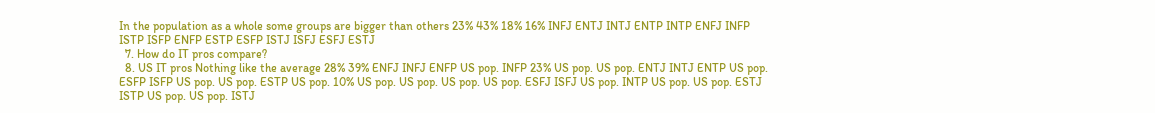In the population as a whole some groups are bigger than others 23% 43% 18% 16% INFJ ENTJ INTJ ENTP INTP ENFJ INFP ISTP ISFP ENFP ESTP ESFP ISTJ ISFJ ESFJ ESTJ
  7. How do IT pros compare?
  8. US IT pros Nothing like the average 28% 39% ENFJ INFJ ENFP US pop. INFP 23% US pop. US pop. ENTJ INTJ ENTP US pop. ESFP ISFP US pop. US pop. ESTP US pop. 10% US pop. US pop. US pop. US pop. ESFJ ISFJ US pop. INTP US pop. US pop. ESTJ ISTP US pop. US pop. ISTJ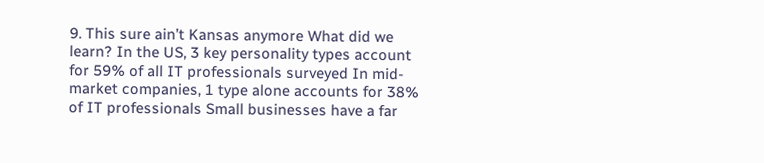9. This sure ain’t Kansas anymore What did we learn? In the US, 3 key personality types account for 59% of all IT professionals surveyed In mid-market companies, 1 type alone accounts for 38% of IT professionals Small businesses have a far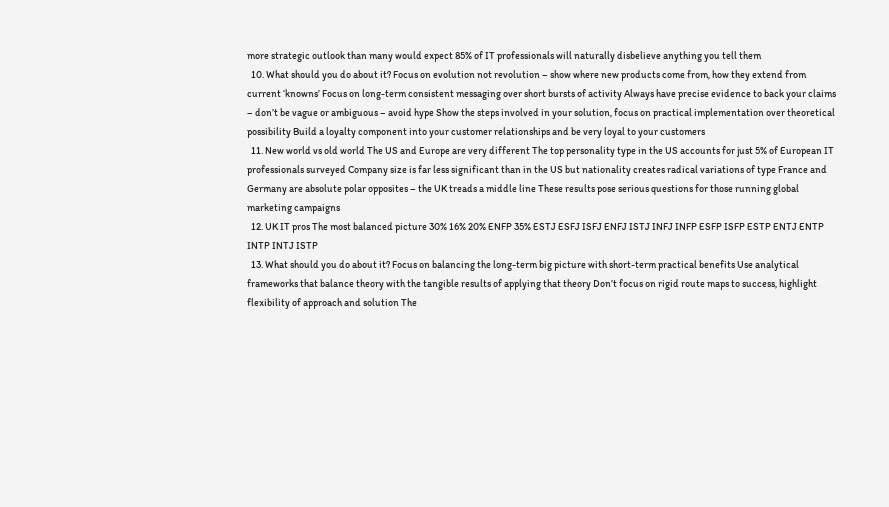more strategic outlook than many would expect 85% of IT professionals will naturally disbelieve anything you tell them
  10. What should you do about it? Focus on evolution not revolution – show where new products come from, how they extend from current ‘knowns’ Focus on long-term consistent messaging over short bursts of activity Always have precise evidence to back your claims – don’t be vague or ambiguous – avoid hype Show the steps involved in your solution, focus on practical implementation over theoretical possibility Build a loyalty component into your customer relationships and be very loyal to your customers
  11. New world vs old world The US and Europe are very different The top personality type in the US accounts for just 5% of European IT professionals surveyed Company size is far less significant than in the US but nationality creates radical variations of type France and Germany are absolute polar opposites – the UK treads a middle line These results pose serious questions for those running global marketing campaigns
  12. UK IT pros The most balanced picture 30% 16% 20% ENFP 35% ESTJ ESFJ ISFJ ENFJ ISTJ INFJ INFP ESFP ISFP ESTP ENTJ ENTP INTP INTJ ISTP
  13. What should you do about it? Focus on balancing the long-term big picture with short-term practical benefits Use analytical frameworks that balance theory with the tangible results of applying that theory Don’t focus on rigid route maps to success, highlight flexibility of approach and solution The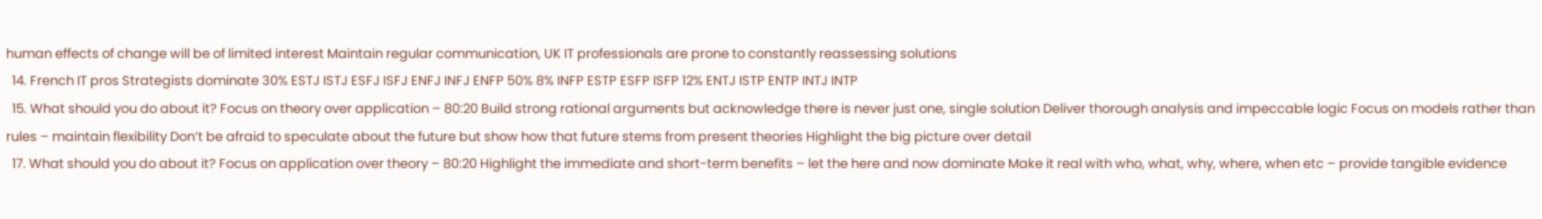human effects of change will be of limited interest Maintain regular communication, UK IT professionals are prone to constantly reassessing solutions
  14. French IT pros Strategists dominate 30% ESTJ ISTJ ESFJ ISFJ ENFJ INFJ ENFP 50% 8% INFP ESTP ESFP ISFP 12% ENTJ ISTP ENTP INTJ INTP
  15. What should you do about it? Focus on theory over application – 80:20 Build strong rational arguments but acknowledge there is never just one, single solution Deliver thorough analysis and impeccable logic Focus on models rather than rules – maintain flexibility Don’t be afraid to speculate about the future but show how that future stems from present theories Highlight the big picture over detail
  17. What should you do about it? Focus on application over theory – 80:20 Highlight the immediate and short-term benefits – let the here and now dominate Make it real with who, what, why, where, when etc – provide tangible evidence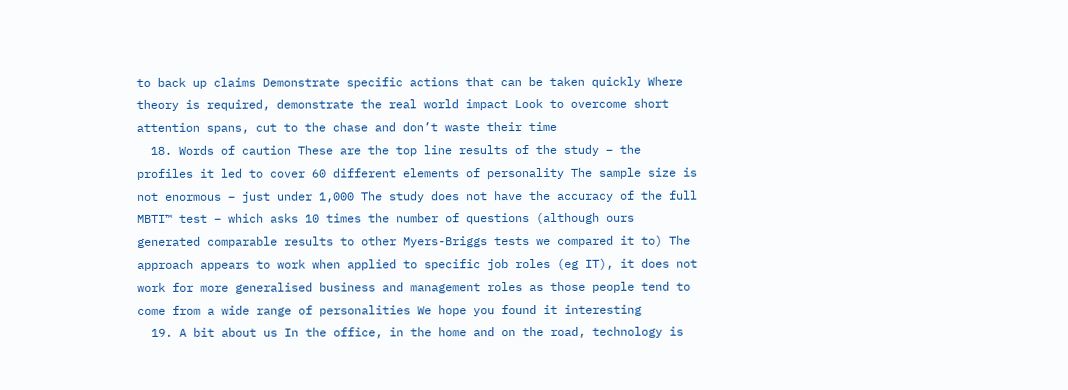to back up claims Demonstrate specific actions that can be taken quickly Where theory is required, demonstrate the real world impact Look to overcome short attention spans, cut to the chase and don’t waste their time
  18. Words of caution These are the top line results of the study – the profiles it led to cover 60 different elements of personality The sample size is not enormous – just under 1,000 The study does not have the accuracy of the full MBTI™ test – which asks 10 times the number of questions (although ours generated comparable results to other Myers-Briggs tests we compared it to) The approach appears to work when applied to specific job roles (eg IT), it does not work for more generalised business and management roles as those people tend to come from a wide range of personalities We hope you found it interesting
  19. A bit about us In the office, in the home and on the road, technology is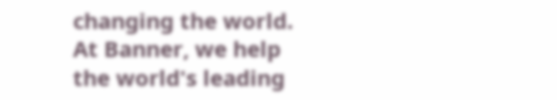changing the world. At Banner, we help the world's leading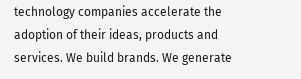technology companies accelerate the adoption of their ideas, products and services. We build brands. We generate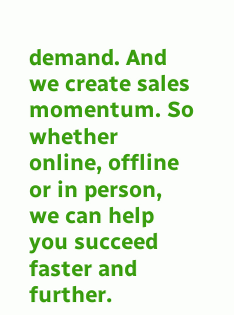demand. And we create sales momentum. So whether online, offline or in person, we can help you succeed faster and further.